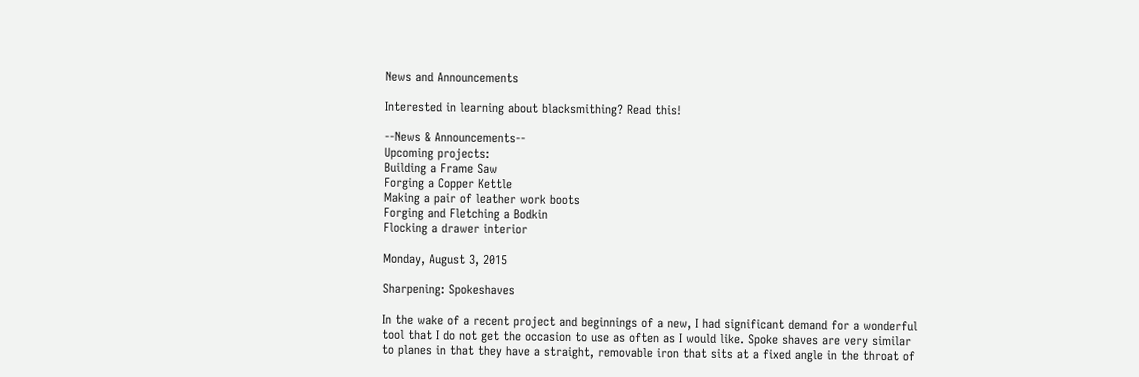News and Announcements

Interested in learning about blacksmithing? Read this!

--News & Announcements--
Upcoming projects:
Building a Frame Saw
Forging a Copper Kettle
Making a pair of leather work boots
Forging and Fletching a Bodkin
Flocking a drawer interior

Monday, August 3, 2015

Sharpening: Spokeshaves

In the wake of a recent project and beginnings of a new, I had significant demand for a wonderful tool that I do not get the occasion to use as often as I would like. Spoke shaves are very similar to planes in that they have a straight, removable iron that sits at a fixed angle in the throat of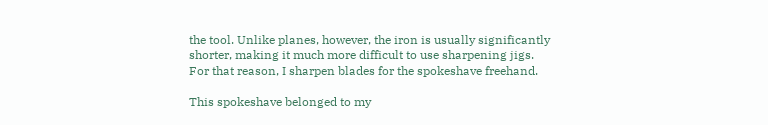the tool. Unlike planes, however, the iron is usually significantly shorter, making it much more difficult to use sharpening jigs. For that reason, I sharpen blades for the spokeshave freehand.

This spokeshave belonged to my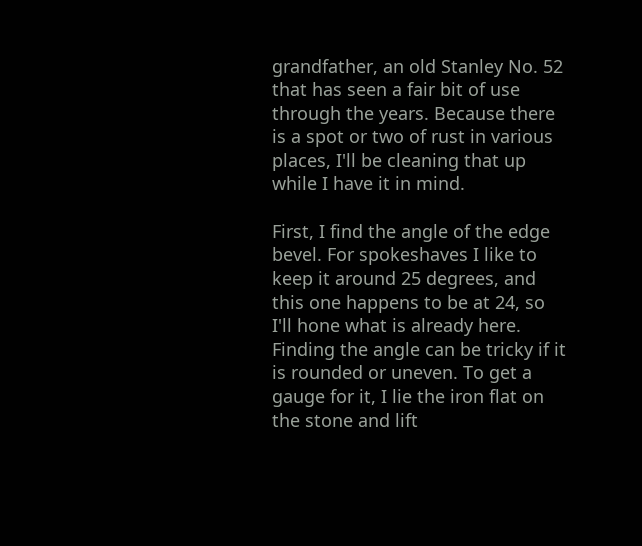grandfather, an old Stanley No. 52 that has seen a fair bit of use through the years. Because there is a spot or two of rust in various places, I'll be cleaning that up while I have it in mind.

First, I find the angle of the edge bevel. For spokeshaves I like to keep it around 25 degrees, and this one happens to be at 24, so I'll hone what is already here. Finding the angle can be tricky if it is rounded or uneven. To get a gauge for it, I lie the iron flat on the stone and lift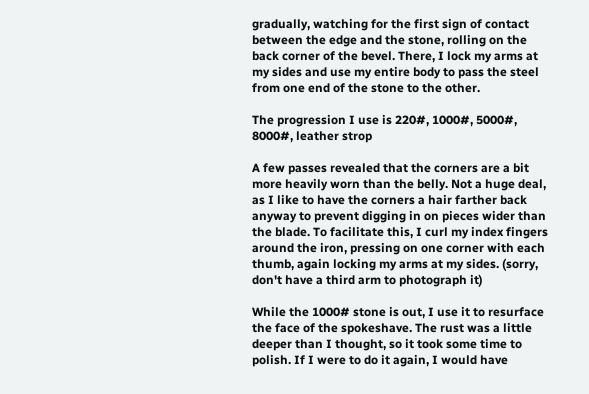gradually, watching for the first sign of contact between the edge and the stone, rolling on the back corner of the bevel. There, I lock my arms at my sides and use my entire body to pass the steel from one end of the stone to the other.

The progression I use is 220#, 1000#, 5000#, 8000#, leather strop

A few passes revealed that the corners are a bit more heavily worn than the belly. Not a huge deal, as I like to have the corners a hair farther back anyway to prevent digging in on pieces wider than the blade. To facilitate this, I curl my index fingers around the iron, pressing on one corner with each thumb, again locking my arms at my sides. (sorry, don't have a third arm to photograph it)

While the 1000# stone is out, I use it to resurface the face of the spokeshave. The rust was a little deeper than I thought, so it took some time to polish. If I were to do it again, I would have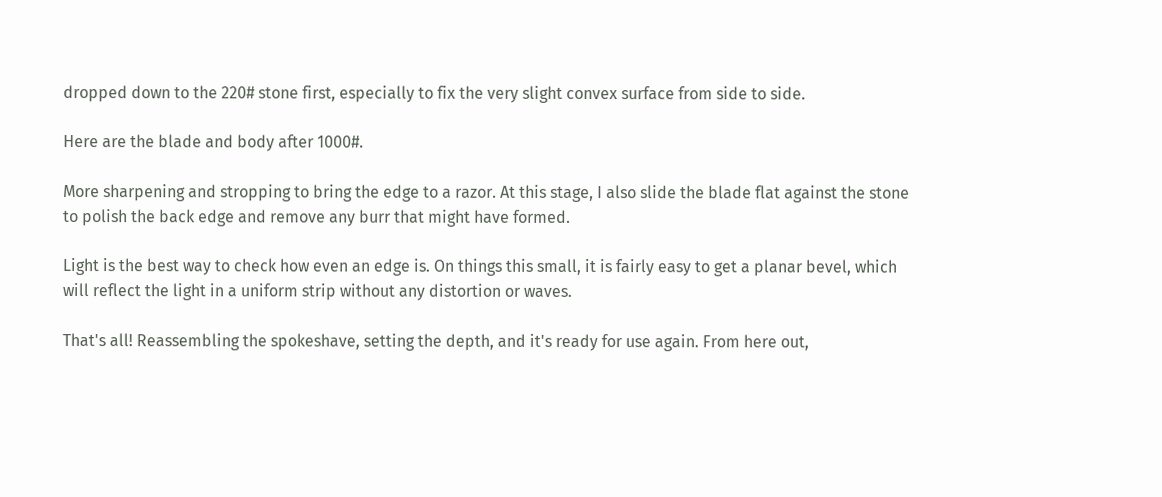dropped down to the 220# stone first, especially to fix the very slight convex surface from side to side.

Here are the blade and body after 1000#.

More sharpening and stropping to bring the edge to a razor. At this stage, I also slide the blade flat against the stone to polish the back edge and remove any burr that might have formed.

Light is the best way to check how even an edge is. On things this small, it is fairly easy to get a planar bevel, which will reflect the light in a uniform strip without any distortion or waves.

That's all! Reassembling the spokeshave, setting the depth, and it's ready for use again. From here out,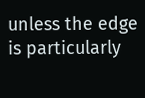unless the edge is particularly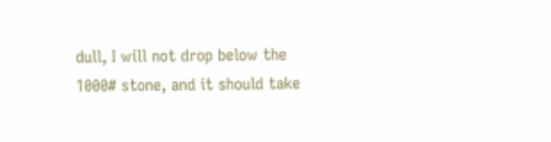dull, I will not drop below the 1000# stone, and it should take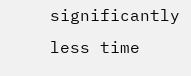significantly less time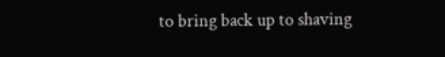to bring back up to shaving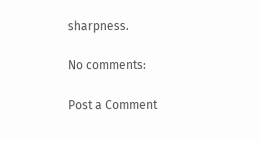sharpness.

No comments:

Post a Comment